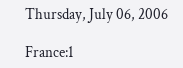Thursday, July 06, 2006

France:1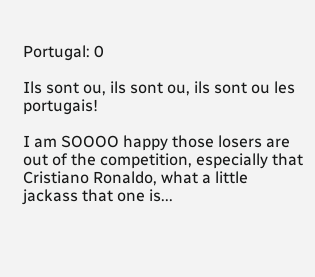Portugal: 0

Ils sont ou, ils sont ou, ils sont ou les portugais!

I am SOOOO happy those losers are out of the competition, especially that Cristiano Ronaldo, what a little jackass that one is...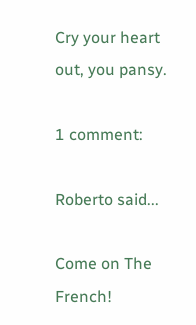Cry your heart out, you pansy.

1 comment:

Roberto said...

Come on The French!